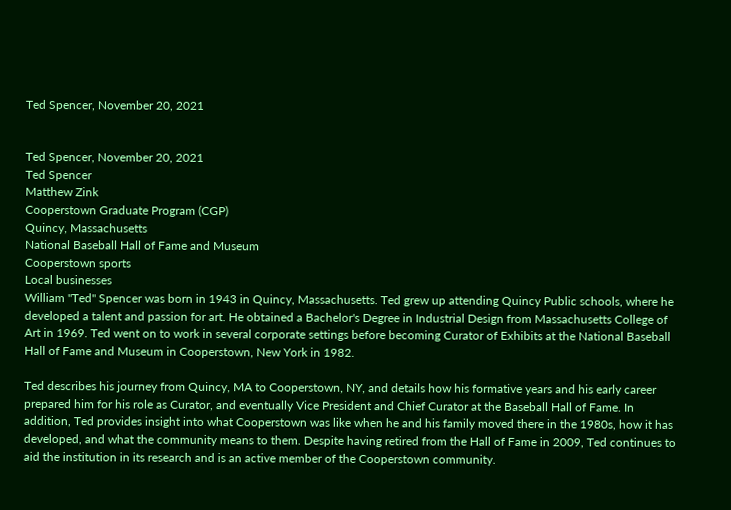Ted Spencer, November 20, 2021


Ted Spencer, November 20, 2021
Ted Spencer
Matthew Zink
Cooperstown Graduate Program (CGP)
Quincy, Massachusetts
National Baseball Hall of Fame and Museum
Cooperstown sports
Local businesses
William "Ted" Spencer was born in 1943 in Quincy, Massachusetts. Ted grew up attending Quincy Public schools, where he developed a talent and passion for art. He obtained a Bachelor's Degree in Industrial Design from Massachusetts College of Art in 1969. Ted went on to work in several corporate settings before becoming Curator of Exhibits at the National Baseball Hall of Fame and Museum in Cooperstown, New York in 1982.

Ted describes his journey from Quincy, MA to Cooperstown, NY, and details how his formative years and his early career prepared him for his role as Curator, and eventually Vice President and Chief Curator at the Baseball Hall of Fame. In addition, Ted provides insight into what Cooperstown was like when he and his family moved there in the 1980s, how it has developed, and what the community means to them. Despite having retired from the Hall of Fame in 2009, Ted continues to aid the institution in its research and is an active member of the Cooperstown community.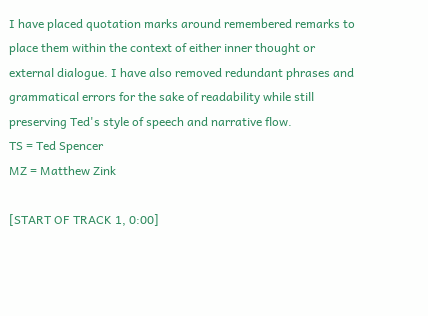I have placed quotation marks around remembered remarks to place them within the context of either inner thought or external dialogue. I have also removed redundant phrases and grammatical errors for the sake of readability while still preserving Ted's style of speech and narrative flow.
TS = Ted Spencer
MZ = Matthew Zink

[START OF TRACK 1, 0:00]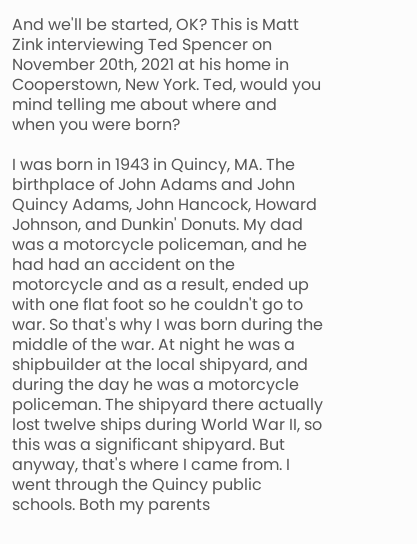And we'll be started, OK? This is Matt Zink interviewing Ted Spencer on November 20th, 2021 at his home in Cooperstown, New York. Ted, would you mind telling me about where and when you were born?

I was born in 1943 in Quincy, MA. The birthplace of John Adams and John Quincy Adams, John Hancock, Howard Johnson, and Dunkin' Donuts. My dad was a motorcycle policeman, and he had had an accident on the motorcycle and as a result, ended up with one flat foot so he couldn't go to war. So that's why I was born during the middle of the war. At night he was a shipbuilder at the local shipyard, and during the day he was a motorcycle policeman. The shipyard there actually lost twelve ships during World War II, so this was a significant shipyard. But anyway, that's where I came from. I went through the Quincy public schools. Both my parents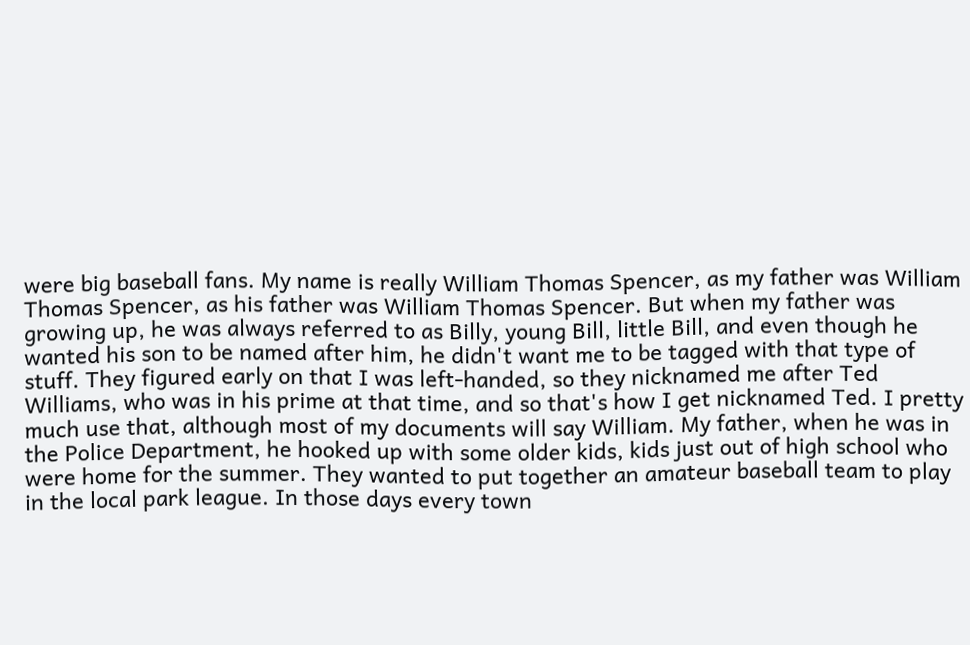were big baseball fans. My name is really William Thomas Spencer, as my father was William Thomas Spencer, as his father was William Thomas Spencer. But when my father was growing up, he was always referred to as Billy, young Bill, little Bill, and even though he wanted his son to be named after him, he didn't want me to be tagged with that type of stuff. They figured early on that I was left-handed, so they nicknamed me after Ted Williams, who was in his prime at that time, and so that's how I get nicknamed Ted. I pretty much use that, although most of my documents will say William. My father, when he was in the Police Department, he hooked up with some older kids, kids just out of high school who were home for the summer. They wanted to put together an amateur baseball team to play in the local park league. In those days every town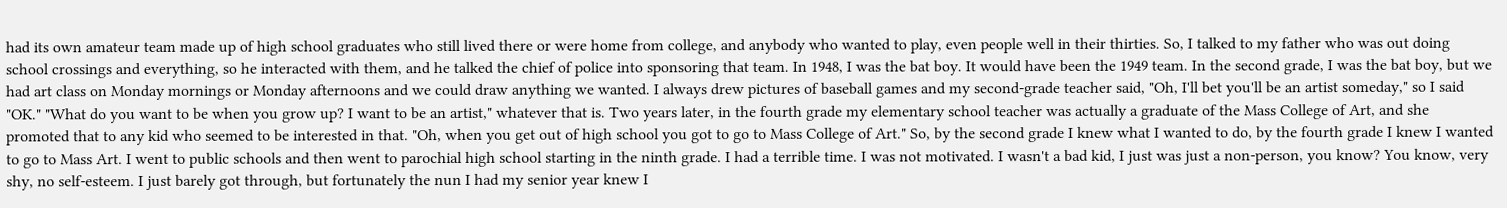had its own amateur team made up of high school graduates who still lived there or were home from college, and anybody who wanted to play, even people well in their thirties. So, I talked to my father who was out doing school crossings and everything, so he interacted with them, and he talked the chief of police into sponsoring that team. In 1948, I was the bat boy. It would have been the 1949 team. In the second grade, I was the bat boy, but we had art class on Monday mornings or Monday afternoons and we could draw anything we wanted. I always drew pictures of baseball games and my second-grade teacher said, "Oh, I'll bet you'll be an artist someday," so I said "OK." "What do you want to be when you grow up? I want to be an artist," whatever that is. Two years later, in the fourth grade my elementary school teacher was actually a graduate of the Mass College of Art, and she promoted that to any kid who seemed to be interested in that. "Oh, when you get out of high school you got to go to Mass College of Art." So, by the second grade I knew what I wanted to do, by the fourth grade I knew I wanted to go to Mass Art. I went to public schools and then went to parochial high school starting in the ninth grade. I had a terrible time. I was not motivated. I wasn't a bad kid, I just was just a non-person, you know? You know, very shy, no self-esteem. I just barely got through, but fortunately the nun I had my senior year knew I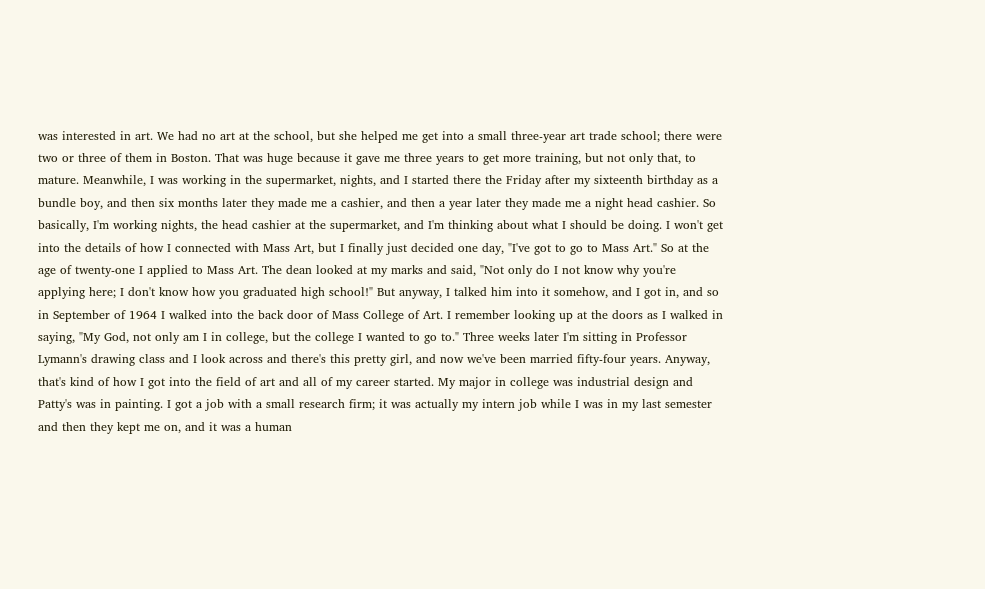was interested in art. We had no art at the school, but she helped me get into a small three-year art trade school; there were two or three of them in Boston. That was huge because it gave me three years to get more training, but not only that, to mature. Meanwhile, I was working in the supermarket, nights, and I started there the Friday after my sixteenth birthday as a bundle boy, and then six months later they made me a cashier, and then a year later they made me a night head cashier. So basically, I'm working nights, the head cashier at the supermarket, and I'm thinking about what I should be doing. I won't get into the details of how I connected with Mass Art, but I finally just decided one day, "I've got to go to Mass Art." So at the age of twenty-one I applied to Mass Art. The dean looked at my marks and said, "Not only do I not know why you're applying here; I don't know how you graduated high school!" But anyway, I talked him into it somehow, and I got in, and so in September of 1964 I walked into the back door of Mass College of Art. I remember looking up at the doors as I walked in saying, "My God, not only am I in college, but the college I wanted to go to." Three weeks later I'm sitting in Professor Lymann's drawing class and I look across and there's this pretty girl, and now we've been married fifty-four years. Anyway, that's kind of how I got into the field of art and all of my career started. My major in college was industrial design and Patty's was in painting. I got a job with a small research firm; it was actually my intern job while I was in my last semester and then they kept me on, and it was a human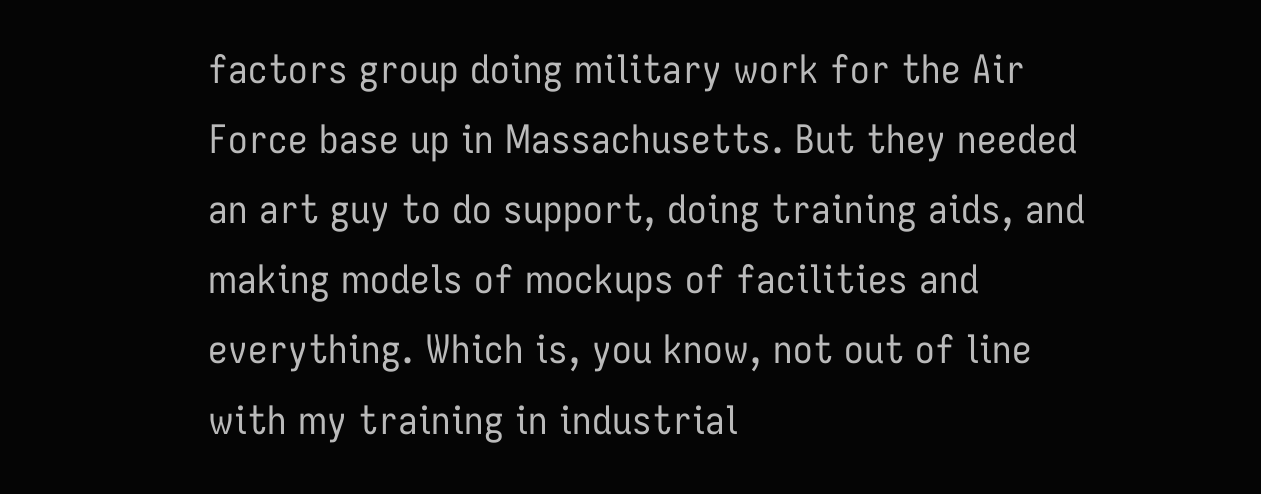factors group doing military work for the Air Force base up in Massachusetts. But they needed an art guy to do support, doing training aids, and making models of mockups of facilities and everything. Which is, you know, not out of line with my training in industrial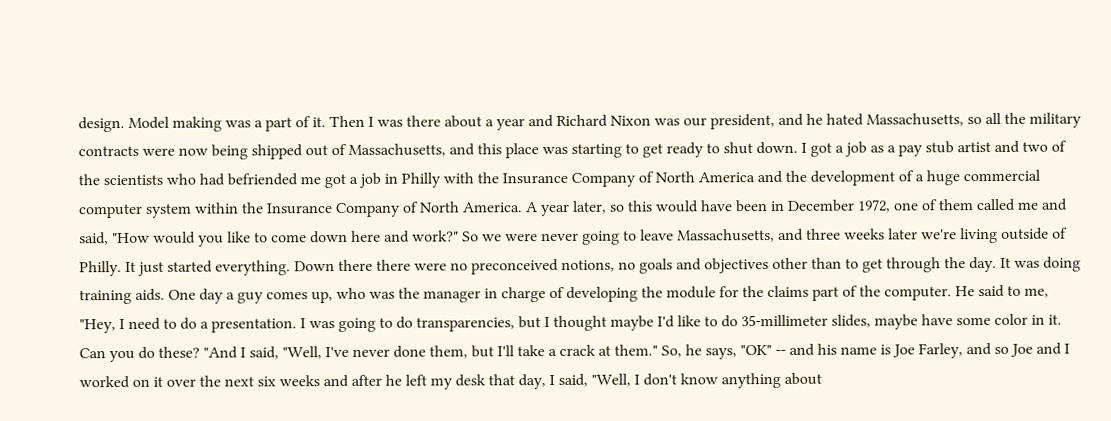design. Model making was a part of it. Then I was there about a year and Richard Nixon was our president, and he hated Massachusetts, so all the military contracts were now being shipped out of Massachusetts, and this place was starting to get ready to shut down. I got a job as a pay stub artist and two of the scientists who had befriended me got a job in Philly with the Insurance Company of North America and the development of a huge commercial computer system within the Insurance Company of North America. A year later, so this would have been in December 1972, one of them called me and said, "How would you like to come down here and work?" So we were never going to leave Massachusetts, and three weeks later we're living outside of Philly. It just started everything. Down there there were no preconceived notions, no goals and objectives other than to get through the day. It was doing training aids. One day a guy comes up, who was the manager in charge of developing the module for the claims part of the computer. He said to me, "Hey, I need to do a presentation. I was going to do transparencies, but I thought maybe I'd like to do 35-millimeter slides, maybe have some color in it. Can you do these? "And I said, "Well, I've never done them, but I'll take a crack at them." So, he says, "OK" -- and his name is Joe Farley, and so Joe and I worked on it over the next six weeks and after he left my desk that day, I said, "Well, I don't know anything about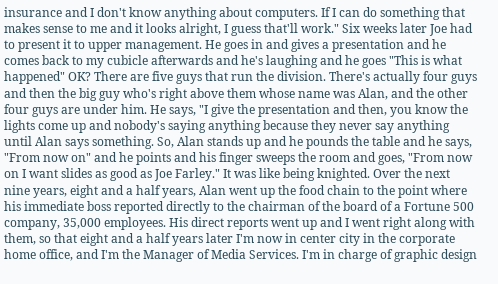insurance and I don't know anything about computers. If I can do something that makes sense to me and it looks alright, I guess that'll work." Six weeks later Joe had to present it to upper management. He goes in and gives a presentation and he comes back to my cubicle afterwards and he's laughing and he goes "This is what happened" OK? There are five guys that run the division. There's actually four guys and then the big guy who's right above them whose name was Alan, and the other four guys are under him. He says, "I give the presentation and then, you know the lights come up and nobody's saying anything because they never say anything until Alan says something. So, Alan stands up and he pounds the table and he says, "From now on" and he points and his finger sweeps the room and goes, "From now on I want slides as good as Joe Farley." It was like being knighted. Over the next nine years, eight and a half years, Alan went up the food chain to the point where his immediate boss reported directly to the chairman of the board of a Fortune 500 company, 35,000 employees. His direct reports went up and I went right along with them, so that eight and a half years later I'm now in center city in the corporate home office, and I'm the Manager of Media Services. I'm in charge of graphic design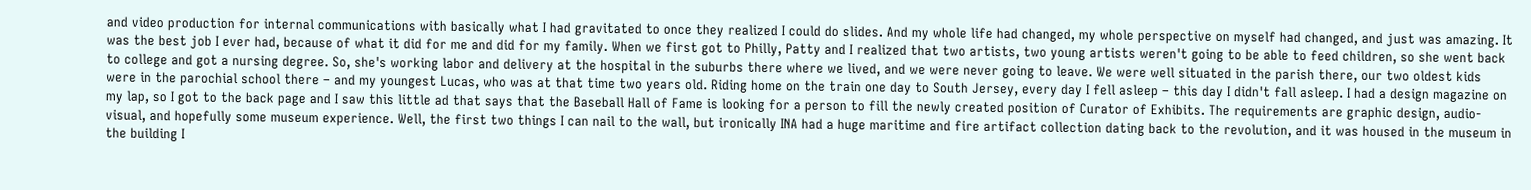and video production for internal communications with basically what I had gravitated to once they realized I could do slides. And my whole life had changed, my whole perspective on myself had changed, and just was amazing. It was the best job I ever had, because of what it did for me and did for my family. When we first got to Philly, Patty and I realized that two artists, two young artists weren't going to be able to feed children, so she went back to college and got a nursing degree. So, she's working labor and delivery at the hospital in the suburbs there where we lived, and we were never going to leave. We were well situated in the parish there, our two oldest kids were in the parochial school there – and my youngest Lucas, who was at that time two years old. Riding home on the train one day to South Jersey, every day I fell asleep – this day I didn't fall asleep. I had a design magazine on my lap, so I got to the back page and I saw this little ad that says that the Baseball Hall of Fame is looking for a person to fill the newly created position of Curator of Exhibits. The requirements are graphic design, audio-visual, and hopefully some museum experience. Well, the first two things I can nail to the wall, but ironically INA had a huge maritime and fire artifact collection dating back to the revolution, and it was housed in the museum in the building I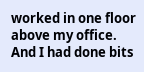worked in one floor above my office. And I had done bits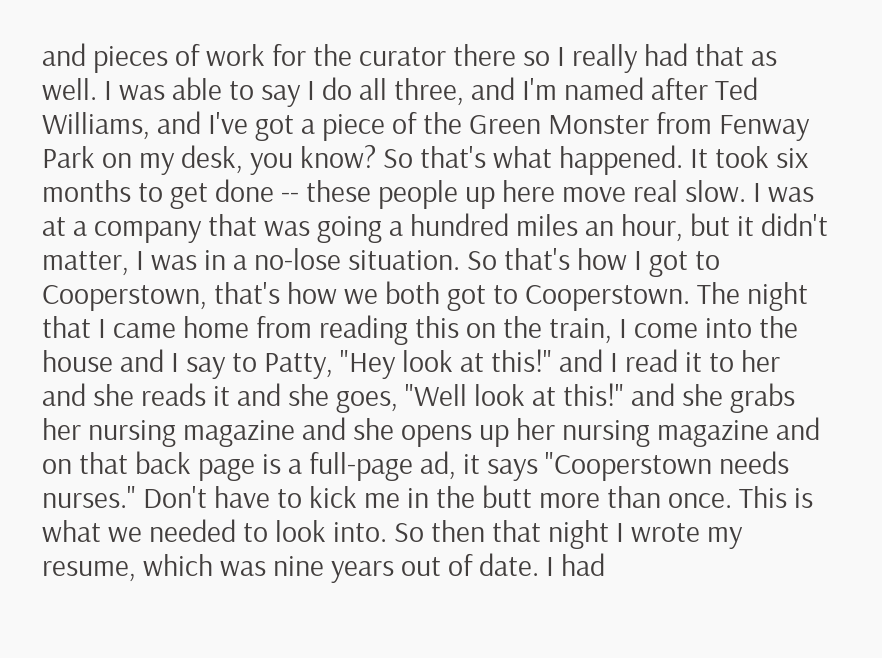and pieces of work for the curator there so I really had that as well. I was able to say I do all three, and I'm named after Ted Williams, and I've got a piece of the Green Monster from Fenway Park on my desk, you know? So that's what happened. It took six months to get done -- these people up here move real slow. I was at a company that was going a hundred miles an hour, but it didn't matter, I was in a no-lose situation. So that's how I got to Cooperstown, that's how we both got to Cooperstown. The night that I came home from reading this on the train, I come into the house and I say to Patty, "Hey look at this!" and I read it to her and she reads it and she goes, "Well look at this!" and she grabs her nursing magazine and she opens up her nursing magazine and on that back page is a full-page ad, it says "Cooperstown needs nurses." Don't have to kick me in the butt more than once. This is what we needed to look into. So then that night I wrote my resume, which was nine years out of date. I had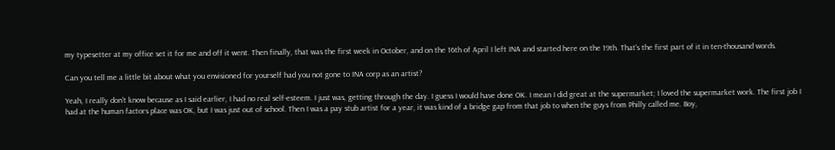my typesetter at my office set it for me and off it went. Then finally, that was the first week in October, and on the 16th of April I left INA and started here on the 19th. That's the first part of it in ten-thousand words.

Can you tell me a little bit about what you envisioned for yourself had you not gone to INA corp as an artist?

Yeah, I really don't know because as I said earlier, I had no real self-esteem. I just was, getting through the day. I guess I would have done OK. I mean I did great at the supermarket; I loved the supermarket work. The first job I had at the human factors place was OK, but I was just out of school. Then I was a pay stub artist for a year, it was kind of a bridge gap from that job to when the guys from Philly called me. Boy,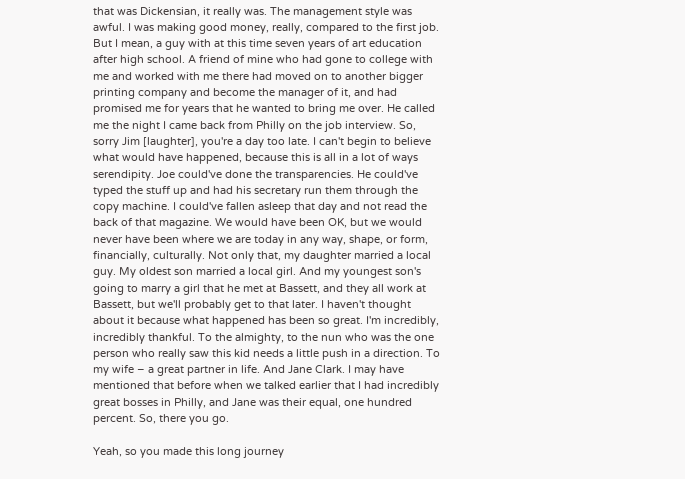that was Dickensian, it really was. The management style was awful. I was making good money, really, compared to the first job. But I mean, a guy with at this time seven years of art education after high school. A friend of mine who had gone to college with me and worked with me there had moved on to another bigger printing company and become the manager of it, and had promised me for years that he wanted to bring me over. He called me the night I came back from Philly on the job interview. So, sorry Jim [laughter], you're a day too late. I can't begin to believe what would have happened, because this is all in a lot of ways serendipity. Joe could've done the transparencies. He could've typed the stuff up and had his secretary run them through the copy machine. I could've fallen asleep that day and not read the back of that magazine. We would have been OK, but we would never have been where we are today in any way, shape, or form, financially, culturally. Not only that, my daughter married a local guy. My oldest son married a local girl. And my youngest son's going to marry a girl that he met at Bassett, and they all work at Bassett, but we'll probably get to that later. I haven't thought about it because what happened has been so great. I'm incredibly, incredibly thankful. To the almighty, to the nun who was the one person who really saw this kid needs a little push in a direction. To my wife – a great partner in life. And Jane Clark. I may have mentioned that before when we talked earlier that I had incredibly great bosses in Philly, and Jane was their equal, one hundred percent. So, there you go.

Yeah, so you made this long journey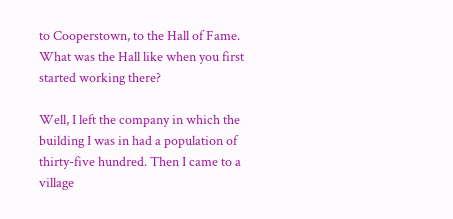to Cooperstown, to the Hall of Fame. What was the Hall like when you first started working there?

Well, I left the company in which the building I was in had a population of thirty-five hundred. Then I came to a village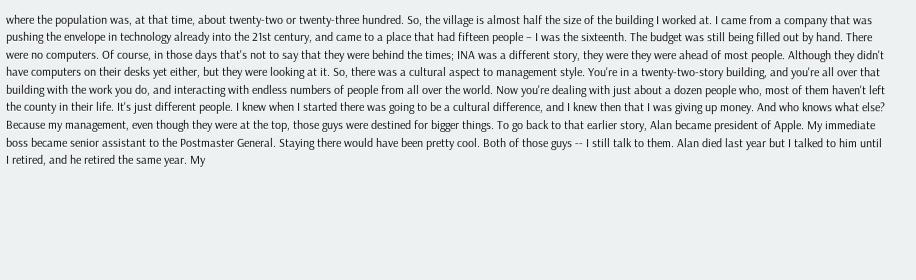where the population was, at that time, about twenty-two or twenty-three hundred. So, the village is almost half the size of the building I worked at. I came from a company that was pushing the envelope in technology already into the 21st century, and came to a place that had fifteen people – I was the sixteenth. The budget was still being filled out by hand. There were no computers. Of course, in those days that's not to say that they were behind the times; INA was a different story, they were they were ahead of most people. Although they didn't have computers on their desks yet either, but they were looking at it. So, there was a cultural aspect to management style. You're in a twenty-two-story building, and you're all over that building with the work you do, and interacting with endless numbers of people from all over the world. Now you're dealing with just about a dozen people who, most of them haven't left the county in their life. It's just different people. I knew when I started there was going to be a cultural difference, and I knew then that I was giving up money. And who knows what else? Because my management, even though they were at the top, those guys were destined for bigger things. To go back to that earlier story, Alan became president of Apple. My immediate boss became senior assistant to the Postmaster General. Staying there would have been pretty cool. Both of those guys -- I still talk to them. Alan died last year but I talked to him until I retired, and he retired the same year. My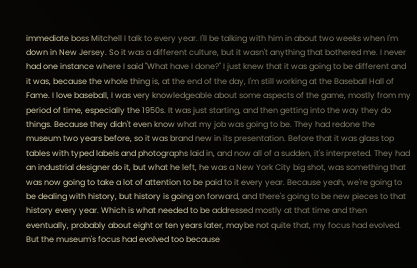immediate boss Mitchell I talk to every year. I'll be talking with him in about two weeks when I'm down in New Jersey. So it was a different culture, but it wasn't anything that bothered me. I never had one instance where I said "What have I done?" I just knew that it was going to be different and it was, because the whole thing is, at the end of the day, I'm still working at the Baseball Hall of Fame. I love baseball, I was very knowledgeable about some aspects of the game, mostly from my period of time, especially the 1950s. It was just starting, and then getting into the way they do things. Because they didn't even know what my job was going to be. They had redone the museum two years before, so it was brand new in its presentation. Before that it was glass top tables with typed labels and photographs laid in, and now all of a sudden, it's interpreted. They had an industrial designer do it, but what he left, he was a New York City big shot, was something that was now going to take a lot of attention to be paid to it every year. Because yeah, we're going to be dealing with history, but history is going on forward, and there's going to be new pieces to that history every year. Which is what needed to be addressed mostly at that time and then eventually, probably about eight or ten years later, maybe not quite that, my focus had evolved. But the museum's focus had evolved too because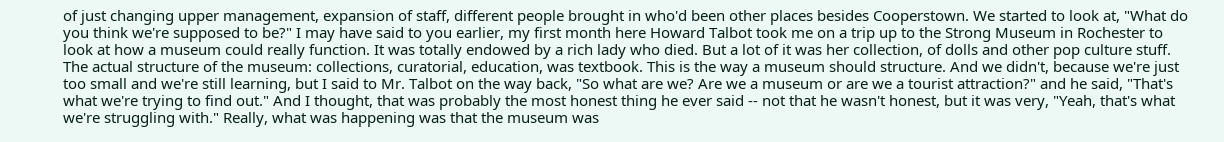of just changing upper management, expansion of staff, different people brought in who'd been other places besides Cooperstown. We started to look at, "What do you think we're supposed to be?" I may have said to you earlier, my first month here Howard Talbot took me on a trip up to the Strong Museum in Rochester to look at how a museum could really function. It was totally endowed by a rich lady who died. But a lot of it was her collection, of dolls and other pop culture stuff. The actual structure of the museum: collections, curatorial, education, was textbook. This is the way a museum should structure. And we didn't, because we're just too small and we're still learning, but I said to Mr. Talbot on the way back, "So what are we? Are we a museum or are we a tourist attraction?" and he said, "That's what we're trying to find out." And I thought, that was probably the most honest thing he ever said -- not that he wasn't honest, but it was very, "Yeah, that's what we're struggling with." Really, what was happening was that the museum was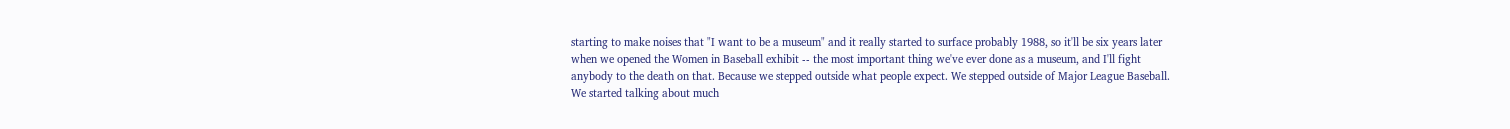starting to make noises that "I want to be a museum" and it really started to surface probably 1988, so it'll be six years later when we opened the Women in Baseball exhibit -- the most important thing we've ever done as a museum, and I'll fight anybody to the death on that. Because we stepped outside what people expect. We stepped outside of Major League Baseball. We started talking about much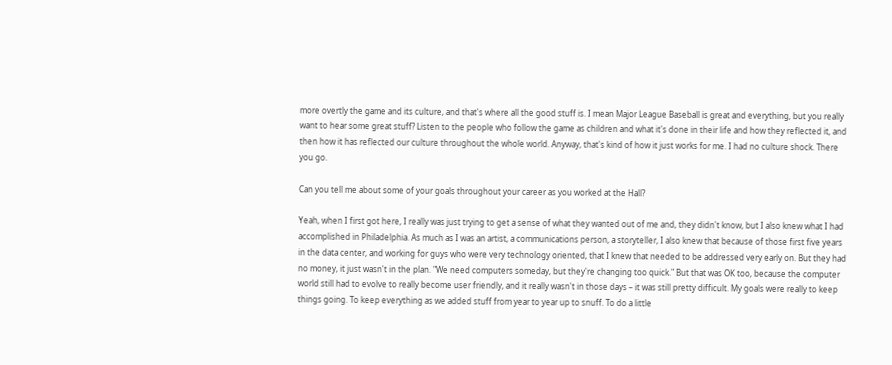more overtly the game and its culture, and that's where all the good stuff is. I mean Major League Baseball is great and everything, but you really want to hear some great stuff? Listen to the people who follow the game as children and what it's done in their life and how they reflected it, and then how it has reflected our culture throughout the whole world. Anyway, that's kind of how it just works for me. I had no culture shock. There you go.

Can you tell me about some of your goals throughout your career as you worked at the Hall?

Yeah, when I first got here, I really was just trying to get a sense of what they wanted out of me and, they didn't know, but I also knew what I had accomplished in Philadelphia. As much as I was an artist, a communications person, a storyteller, I also knew that because of those first five years in the data center, and working for guys who were very technology oriented, that I knew that needed to be addressed very early on. But they had no money, it just wasn't in the plan. "We need computers someday, but they're changing too quick." But that was OK too, because the computer world still had to evolve to really become user friendly, and it really wasn't in those days – it was still pretty difficult. My goals were really to keep things going. To keep everything as we added stuff from year to year up to snuff. To do a little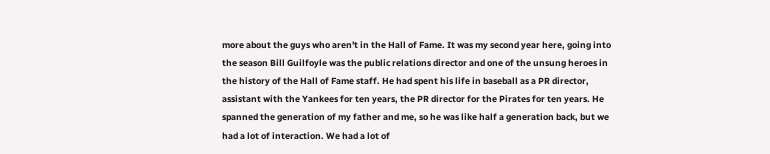more about the guys who aren't in the Hall of Fame. It was my second year here, going into the season Bill Guilfoyle was the public relations director and one of the unsung heroes in the history of the Hall of Fame staff. He had spent his life in baseball as a PR director, assistant with the Yankees for ten years, the PR director for the Pirates for ten years. He spanned the generation of my father and me, so he was like half a generation back, but we had a lot of interaction. We had a lot of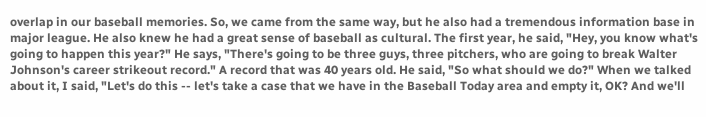overlap in our baseball memories. So, we came from the same way, but he also had a tremendous information base in major league. He also knew he had a great sense of baseball as cultural. The first year, he said, "Hey, you know what's going to happen this year?" He says, "There's going to be three guys, three pitchers, who are going to break Walter Johnson's career strikeout record." A record that was 40 years old. He said, "So what should we do?" When we talked about it, I said, "Let's do this -- let's take a case that we have in the Baseball Today area and empty it, OK? And we'll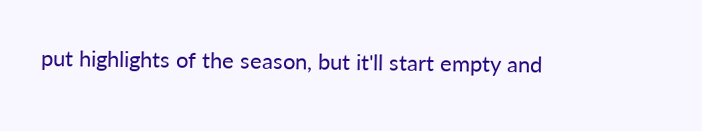put highlights of the season, but it'll start empty and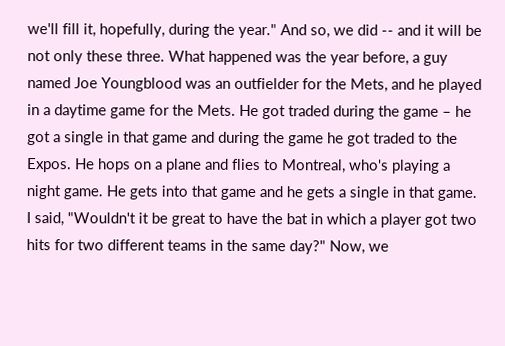we'll fill it, hopefully, during the year." And so, we did -- and it will be not only these three. What happened was the year before, a guy named Joe Youngblood was an outfielder for the Mets, and he played in a daytime game for the Mets. He got traded during the game – he got a single in that game and during the game he got traded to the Expos. He hops on a plane and flies to Montreal, who's playing a night game. He gets into that game and he gets a single in that game. I said, "Wouldn't it be great to have the bat in which a player got two hits for two different teams in the same day?" Now, we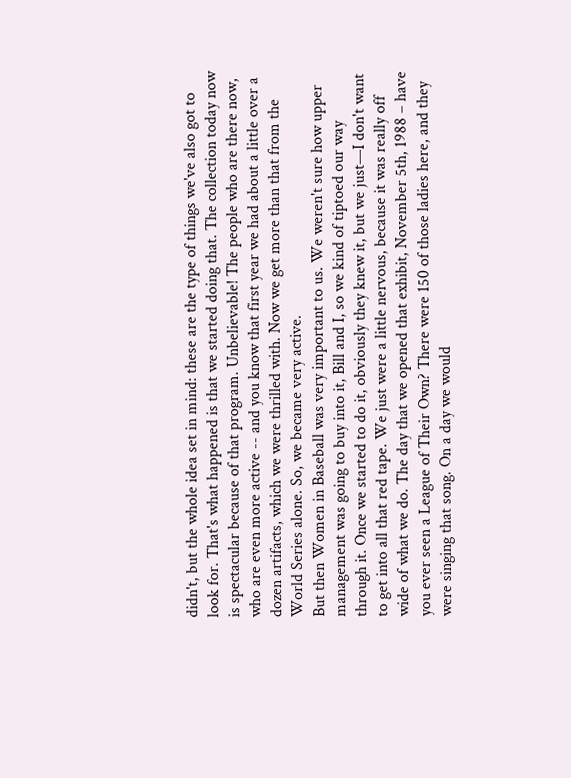didn't, but the whole idea set in mind: these are the type of things we've also got to look for. That's what happened is that we started doing that. The collection today now is spectacular because of that program. Unbelievable! The people who are there now, who are even more active -- and you know that first year we had about a little over a dozen artifacts, which we were thrilled with. Now we get more than that from the World Series alone. So, we became very active.
But then Women in Baseball was very important to us. We weren't sure how upper management was going to buy into it, Bill and I, so we kind of tiptoed our way through it. Once we started to do it, obviously they knew it, but we just—I don't want to get into all that red tape. We just were a little nervous, because it was really off wide of what we do. The day that we opened that exhibit, November 5th, 1988 – have you ever seen a League of Their Own? There were 150 of those ladies here, and they were singing that song. On a day we would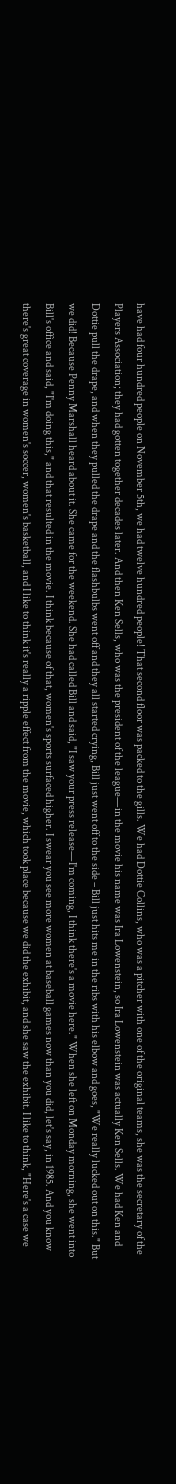have had four hundred people on November 5th, we had twelve hundred people! That second floor was packed to the gills. We had Dottie Collins, who was a pitcher with one of the original teams, she was the secretary of the Players Association; they had gotten together decades later. And then Ken Sells, who was the president of the league—in the movie his name was Ira Lowenstein, so Ira Lowenstein was actually Ken Sells. We had Ken and Dottie pull the drape, and when they pulled the drape and the flashbulbs went off and they all started crying, Bill just went off to the side – Bill just hits me in the ribs with his elbow and goes, "We really lucked out on this." But we did! Because Penny Marshall heard about it. She came for the weekend. She had called Bill and said, "I saw your press release—I'm coming, I think there's a movie here." When she left on Monday morning, she went into Bill's office and said, "I'm doing this," and that resulted in the movie. I think because of that, women's sports surfaced higher. I swear you see more women at baseball games now than you did, let's say, in 1985. And you know there's great coverage in women's soccer, women's basketball, and I like to think it's really a ripple effect from the movie, which took place because we did the exhibit, and she saw the exhibit. I like to think, "Here's a case we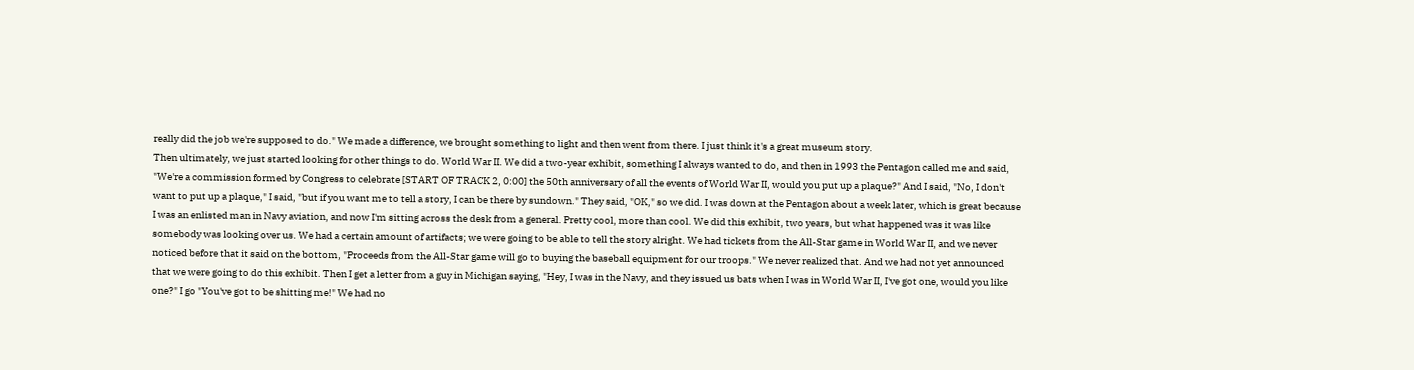really did the job we're supposed to do." We made a difference, we brought something to light and then went from there. I just think it's a great museum story.
Then ultimately, we just started looking for other things to do. World War II. We did a two-year exhibit, something I always wanted to do, and then in 1993 the Pentagon called me and said, "We're a commission formed by Congress to celebrate [START OF TRACK 2, 0:00] the 50th anniversary of all the events of World War II, would you put up a plaque?" And I said, "No, I don't want to put up a plaque," I said, "but if you want me to tell a story, I can be there by sundown." They said, "OK," so we did. I was down at the Pentagon about a week later, which is great because I was an enlisted man in Navy aviation, and now I'm sitting across the desk from a general. Pretty cool, more than cool. We did this exhibit, two years, but what happened was it was like somebody was looking over us. We had a certain amount of artifacts; we were going to be able to tell the story alright. We had tickets from the All-Star game in World War II, and we never noticed before that it said on the bottom, "Proceeds from the All-Star game will go to buying the baseball equipment for our troops." We never realized that. And we had not yet announced that we were going to do this exhibit. Then I get a letter from a guy in Michigan saying, "Hey, I was in the Navy, and they issued us bats when I was in World War II, I've got one, would you like one?" I go "You've got to be shitting me!" We had no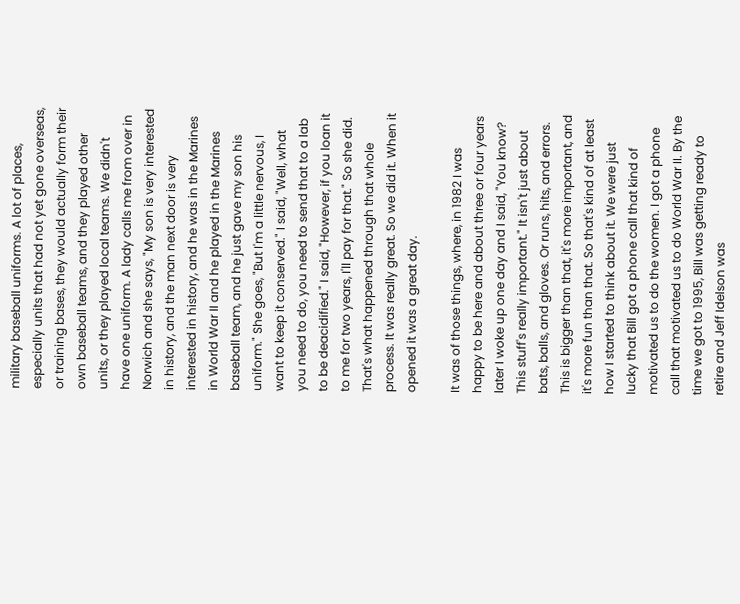military baseball uniforms. A lot of places, especially units that had not yet gone overseas, or training bases, they would actually form their own baseball teams, and they played other units, or they played local teams. We didn't have one uniform. A lady calls me from over in Norwich and she says, "My son is very interested in history, and the man next door is very interested in history, and he was in the Marines in World War II and he played in the Marines baseball team, and he just gave my son his uniform." She goes, "But I'm a little nervous, I want to keep it conserved." I said, "Well, what you need to do, you need to send that to a lab to be deacidified." I said, "However, if you loan it to me for two years, I'll pay for that." So she did. That's what happened through that whole process. It was really great. So we did it. When it opened it was a great day.

It was of those things, where, in 1982 I was happy to be here and about three or four years later I woke up one day and I said, "You know? This stuff's really important." It isn't just about bats, balls, and gloves. Or runs, hits, and errors. This is bigger than that, it's more important, and it's more fun than that. So that's kind of at least how I started to think about it. We were just lucky that Bill got a phone call that kind of motivated us to do the women. I got a phone call that motivated us to do World War II. By the time we got to 1995, Bill was getting ready to retire and Jeff Idelson was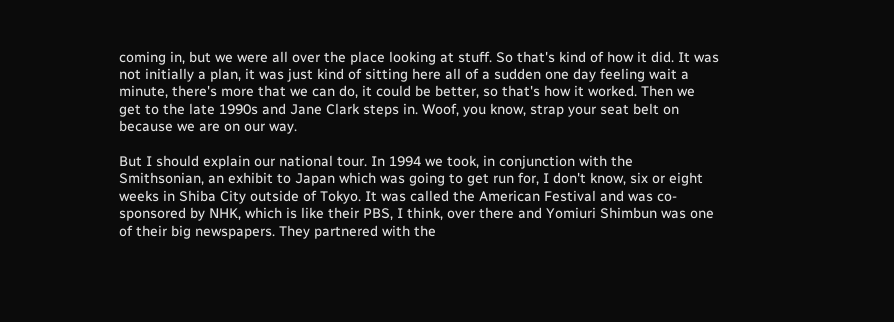coming in, but we were all over the place looking at stuff. So that's kind of how it did. It was not initially a plan, it was just kind of sitting here all of a sudden one day feeling wait a minute, there's more that we can do, it could be better, so that's how it worked. Then we get to the late 1990s and Jane Clark steps in. Woof, you know, strap your seat belt on because we are on our way.

But I should explain our national tour. In 1994 we took, in conjunction with the Smithsonian, an exhibit to Japan which was going to get run for, I don't know, six or eight weeks in Shiba City outside of Tokyo. It was called the American Festival and was co-sponsored by NHK, which is like their PBS, I think, over there and Yomiuri Shimbun was one of their big newspapers. They partnered with the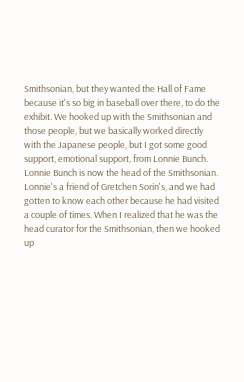Smithsonian, but they wanted the Hall of Fame because it's so big in baseball over there, to do the exhibit. We hooked up with the Smithsonian and those people, but we basically worked directly with the Japanese people, but I got some good support, emotional support, from Lonnie Bunch. Lonnie Bunch is now the head of the Smithsonian. Lonnie's a friend of Gretchen Sorin's, and we had gotten to know each other because he had visited a couple of times. When I realized that he was the head curator for the Smithsonian, then we hooked up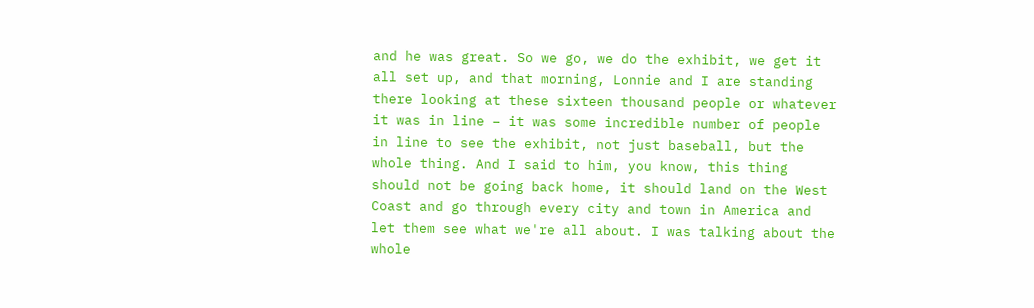and he was great. So we go, we do the exhibit, we get it all set up, and that morning, Lonnie and I are standing there looking at these sixteen thousand people or whatever it was in line – it was some incredible number of people in line to see the exhibit, not just baseball, but the whole thing. And I said to him, you know, this thing should not be going back home, it should land on the West Coast and go through every city and town in America and let them see what we're all about. I was talking about the whole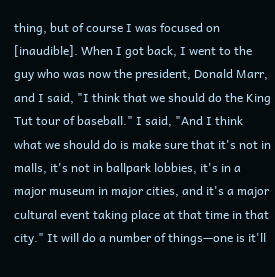thing, but of course I was focused on [inaudible]. When I got back, I went to the guy who was now the president, Donald Marr, and I said, "I think that we should do the King Tut tour of baseball." I said, "And I think what we should do is make sure that it's not in malls, it's not in ballpark lobbies, it's in a major museum in major cities, and it's a major cultural event taking place at that time in that city." It will do a number of things—one is it'll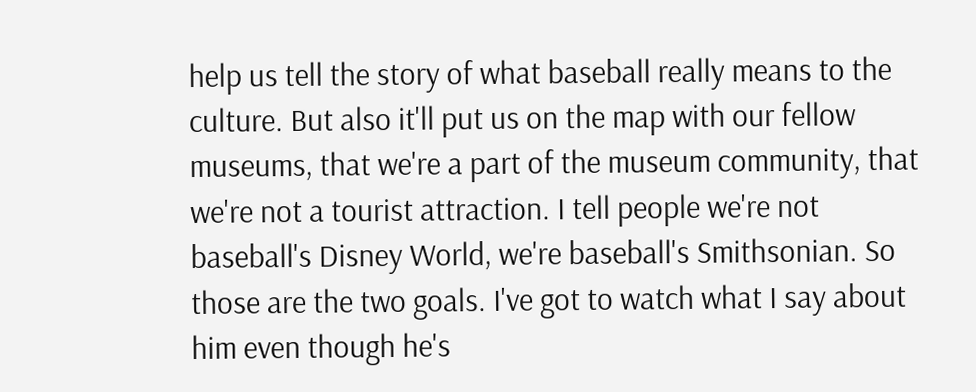help us tell the story of what baseball really means to the culture. But also it'll put us on the map with our fellow museums, that we're a part of the museum community, that we're not a tourist attraction. I tell people we're not baseball's Disney World, we're baseball's Smithsonian. So those are the two goals. I've got to watch what I say about him even though he's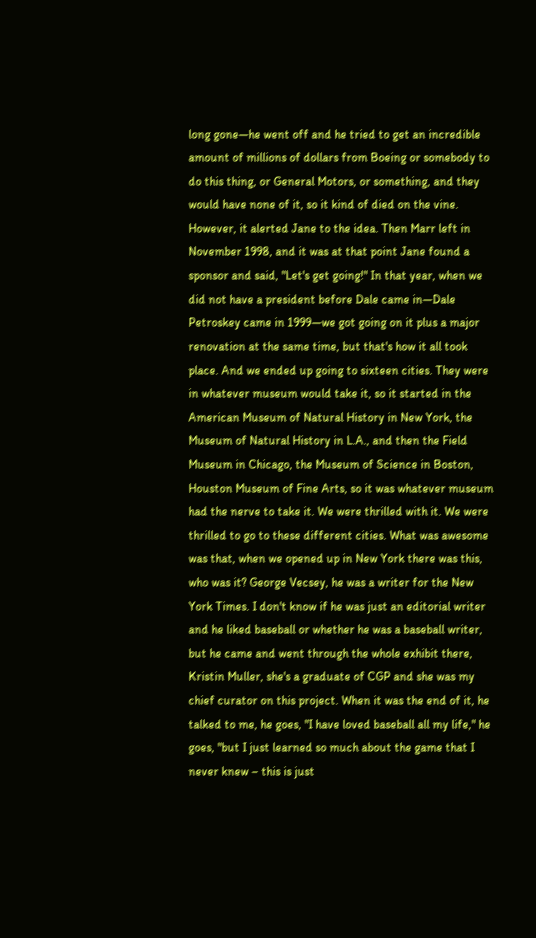long gone—he went off and he tried to get an incredible amount of millions of dollars from Boeing or somebody to do this thing, or General Motors, or something, and they would have none of it, so it kind of died on the vine. However, it alerted Jane to the idea. Then Marr left in November 1998, and it was at that point Jane found a sponsor and said, "Let's get going!" In that year, when we did not have a president before Dale came in—Dale Petroskey came in 1999—we got going on it plus a major renovation at the same time, but that's how it all took place. And we ended up going to sixteen cities. They were in whatever museum would take it, so it started in the American Museum of Natural History in New York, the Museum of Natural History in L.A., and then the Field Museum in Chicago, the Museum of Science in Boston, Houston Museum of Fine Arts, so it was whatever museum had the nerve to take it. We were thrilled with it. We were thrilled to go to these different cities. What was awesome was that, when we opened up in New York there was this, who was it? George Vecsey, he was a writer for the New York Times. I don't know if he was just an editorial writer and he liked baseball or whether he was a baseball writer, but he came and went through the whole exhibit there, Kristin Muller, she's a graduate of CGP and she was my chief curator on this project. When it was the end of it, he talked to me, he goes, "I have loved baseball all my life," he goes, "but I just learned so much about the game that I never knew – this is just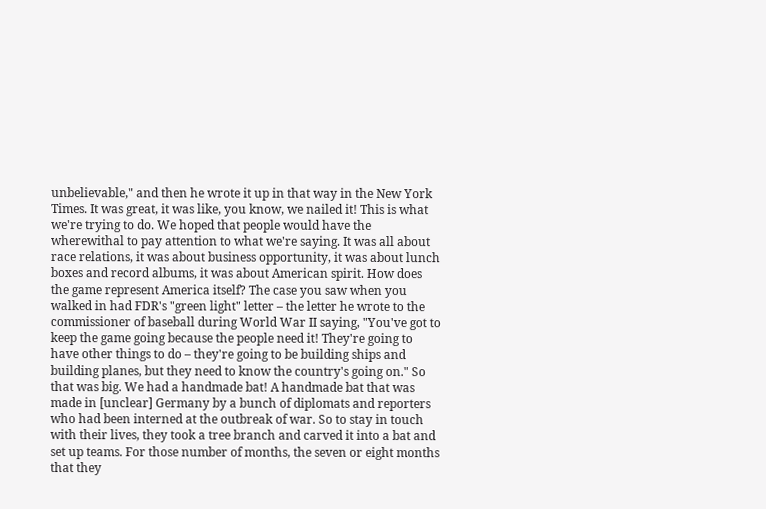unbelievable," and then he wrote it up in that way in the New York Times. It was great, it was like, you know, we nailed it! This is what we're trying to do. We hoped that people would have the wherewithal to pay attention to what we're saying. It was all about race relations, it was about business opportunity, it was about lunch boxes and record albums, it was about American spirit. How does the game represent America itself? The case you saw when you walked in had FDR's "green light" letter – the letter he wrote to the commissioner of baseball during World War II saying, "You've got to keep the game going because the people need it! They're going to have other things to do – they're going to be building ships and building planes, but they need to know the country's going on." So that was big. We had a handmade bat! A handmade bat that was made in [unclear] Germany by a bunch of diplomats and reporters who had been interned at the outbreak of war. So to stay in touch with their lives, they took a tree branch and carved it into a bat and set up teams. For those number of months, the seven or eight months that they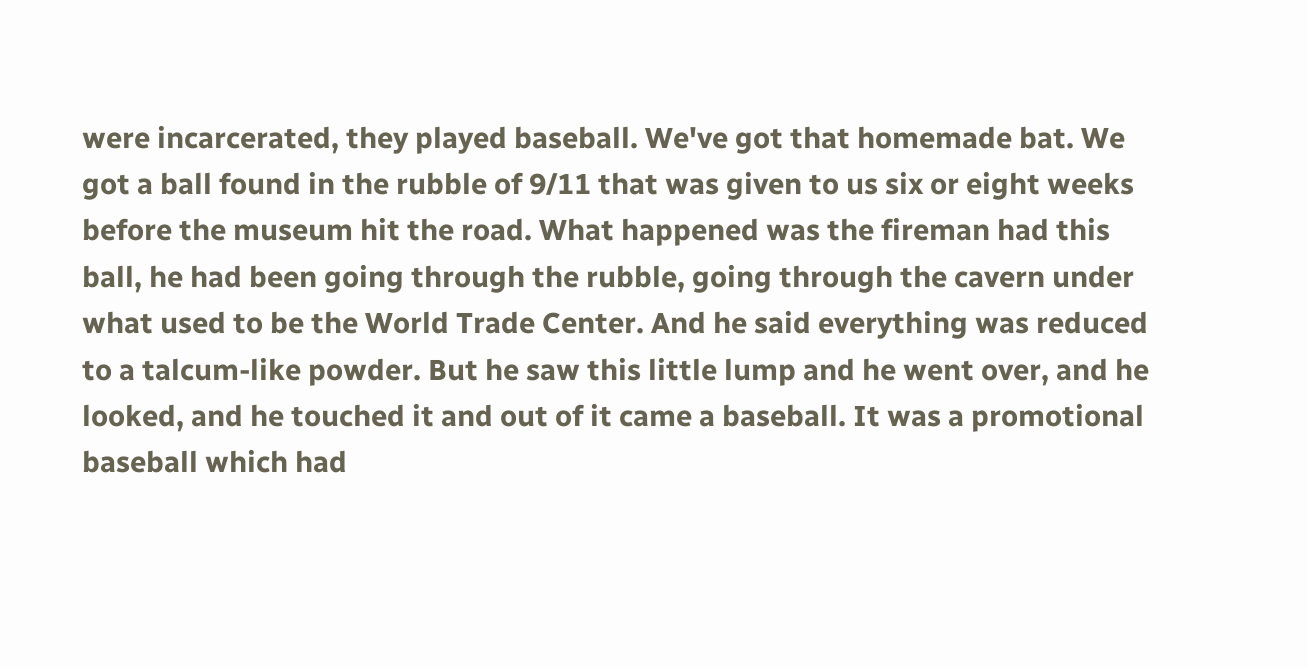were incarcerated, they played baseball. We've got that homemade bat. We got a ball found in the rubble of 9/11 that was given to us six or eight weeks before the museum hit the road. What happened was the fireman had this ball, he had been going through the rubble, going through the cavern under what used to be the World Trade Center. And he said everything was reduced to a talcum-like powder. But he saw this little lump and he went over, and he looked, and he touched it and out of it came a baseball. It was a promotional baseball which had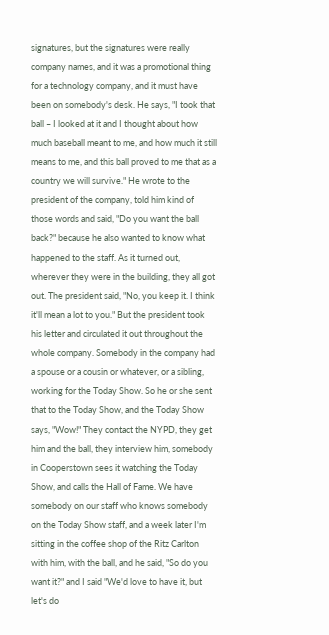signatures, but the signatures were really company names, and it was a promotional thing for a technology company, and it must have been on somebody's desk. He says, "I took that ball – I looked at it and I thought about how much baseball meant to me, and how much it still means to me, and this ball proved to me that as a country we will survive." He wrote to the president of the company, told him kind of those words and said, "Do you want the ball back?" because he also wanted to know what happened to the staff. As it turned out, wherever they were in the building, they all got out. The president said, "No, you keep it. I think it'll mean a lot to you." But the president took his letter and circulated it out throughout the whole company. Somebody in the company had a spouse or a cousin or whatever, or a sibling, working for the Today Show. So he or she sent that to the Today Show, and the Today Show says, "Wow!" They contact the NYPD, they get him and the ball, they interview him, somebody in Cooperstown sees it watching the Today Show, and calls the Hall of Fame. We have somebody on our staff who knows somebody on the Today Show staff, and a week later I'm sitting in the coffee shop of the Ritz Carlton with him, with the ball, and he said, "So do you want it?" and I said "We'd love to have it, but let's do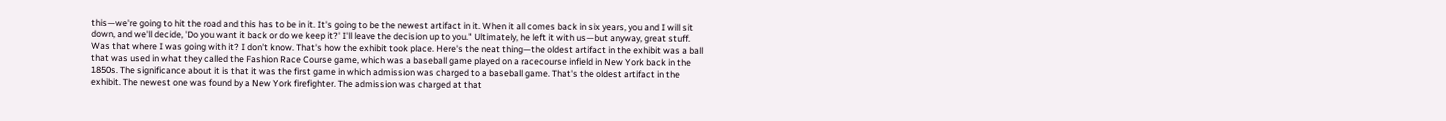this—we're going to hit the road and this has to be in it. It's going to be the newest artifact in it. When it all comes back in six years, you and I will sit down, and we'll decide, 'Do you want it back or do we keep it?' I'll leave the decision up to you." Ultimately, he left it with us—but anyway, great stuff. Was that where I was going with it? I don't know. That's how the exhibit took place. Here's the neat thing—the oldest artifact in the exhibit was a ball that was used in what they called the Fashion Race Course game, which was a baseball game played on a racecourse infield in New York back in the 1850s. The significance about it is that it was the first game in which admission was charged to a baseball game. That's the oldest artifact in the exhibit. The newest one was found by a New York firefighter. The admission was charged at that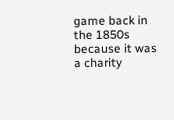game back in the 1850s because it was a charity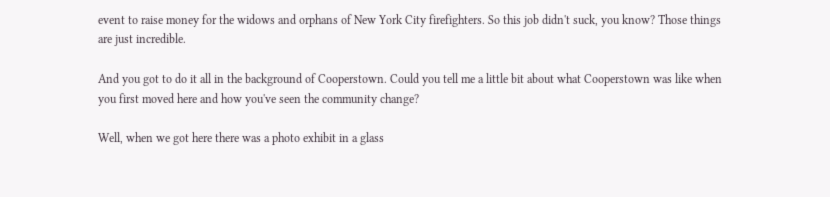event to raise money for the widows and orphans of New York City firefighters. So this job didn't suck, you know? Those things are just incredible.

And you got to do it all in the background of Cooperstown. Could you tell me a little bit about what Cooperstown was like when you first moved here and how you've seen the community change?

Well, when we got here there was a photo exhibit in a glass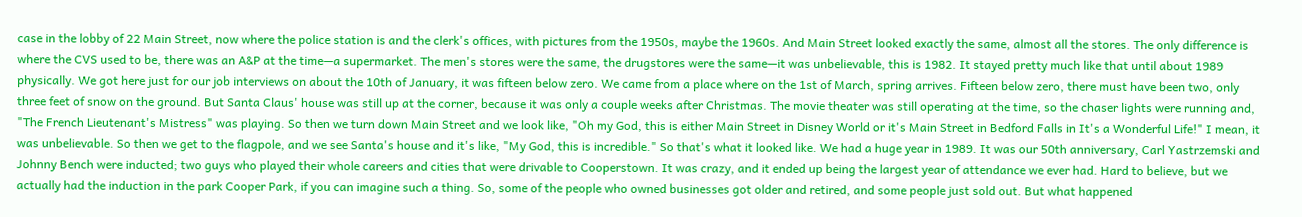case in the lobby of 22 Main Street, now where the police station is and the clerk's offices, with pictures from the 1950s, maybe the 1960s. And Main Street looked exactly the same, almost all the stores. The only difference is where the CVS used to be, there was an A&P at the time—a supermarket. The men's stores were the same, the drugstores were the same—it was unbelievable, this is 1982. It stayed pretty much like that until about 1989 physically. We got here just for our job interviews on about the 10th of January, it was fifteen below zero. We came from a place where on the 1st of March, spring arrives. Fifteen below zero, there must have been two, only three feet of snow on the ground. But Santa Claus' house was still up at the corner, because it was only a couple weeks after Christmas. The movie theater was still operating at the time, so the chaser lights were running and, "The French Lieutenant's Mistress" was playing. So then we turn down Main Street and we look like, "Oh my God, this is either Main Street in Disney World or it's Main Street in Bedford Falls in It's a Wonderful Life!" I mean, it was unbelievable. So then we get to the flagpole, and we see Santa's house and it's like, "My God, this is incredible." So that's what it looked like. We had a huge year in 1989. It was our 50th anniversary, Carl Yastrzemski and Johnny Bench were inducted; two guys who played their whole careers and cities that were drivable to Cooperstown. It was crazy, and it ended up being the largest year of attendance we ever had. Hard to believe, but we actually had the induction in the park Cooper Park, if you can imagine such a thing. So, some of the people who owned businesses got older and retired, and some people just sold out. But what happened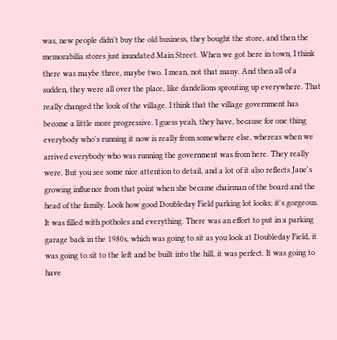was, new people didn't buy the old business, they bought the store, and then the memorabilia stores just inundated Main Street. When we got here in town, I think there was maybe three, maybe two. I mean, not that many. And then all of a sudden, they were all over the place, like dandelions sprouting up everywhere. That really changed the look of the village. I think that the village government has become a little more progressive. I guess yeah, they have, because for one thing everybody who's running it now is really from somewhere else, whereas when we arrived everybody who was running the government was from here. They really were. But you see some nice attention to detail, and a lot of it also reflects Jane's growing influence from that point when she became chairman of the board and the head of the family. Look how good Doubleday Field parking lot looks; it's gorgeous. It was filled with potholes and everything. There was an effort to put in a parking garage back in the 1980s, which was going to sit as you look at Doubleday Field, it was going to sit to the left and be built into the hill, it was perfect. It was going to have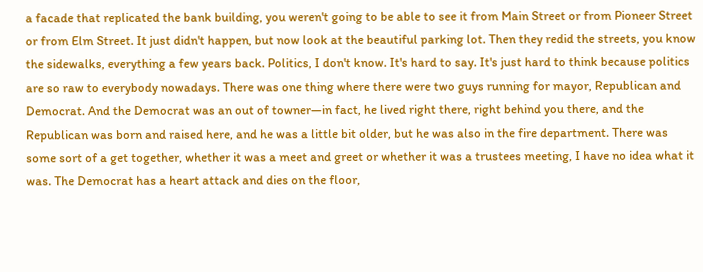a facade that replicated the bank building, you weren't going to be able to see it from Main Street or from Pioneer Street or from Elm Street. It just didn't happen, but now look at the beautiful parking lot. Then they redid the streets, you know the sidewalks, everything a few years back. Politics, I don't know. It's hard to say. It's just hard to think because politics are so raw to everybody nowadays. There was one thing where there were two guys running for mayor, Republican and Democrat. And the Democrat was an out of towner—in fact, he lived right there, right behind you there, and the Republican was born and raised here, and he was a little bit older, but he was also in the fire department. There was some sort of a get together, whether it was a meet and greet or whether it was a trustees meeting, I have no idea what it was. The Democrat has a heart attack and dies on the floor,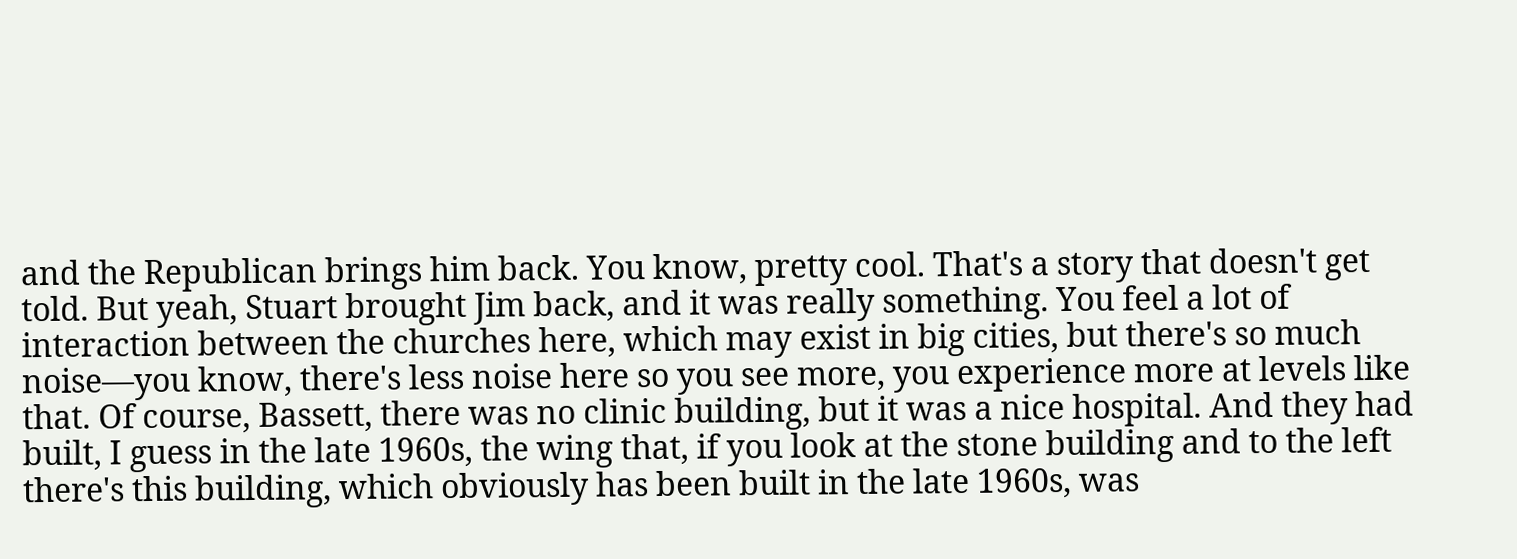and the Republican brings him back. You know, pretty cool. That's a story that doesn't get told. But yeah, Stuart brought Jim back, and it was really something. You feel a lot of interaction between the churches here, which may exist in big cities, but there's so much noise—you know, there's less noise here so you see more, you experience more at levels like that. Of course, Bassett, there was no clinic building, but it was a nice hospital. And they had built, I guess in the late 1960s, the wing that, if you look at the stone building and to the left there's this building, which obviously has been built in the late 1960s, was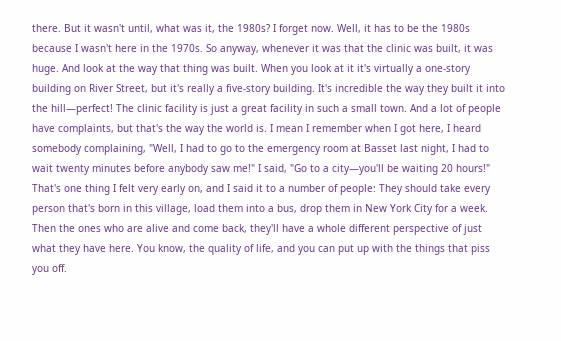there. But it wasn't until, what was it, the 1980s? I forget now. Well, it has to be the 1980s because I wasn't here in the 1970s. So anyway, whenever it was that the clinic was built, it was huge. And look at the way that thing was built. When you look at it it's virtually a one-story building on River Street, but it's really a five-story building. It's incredible the way they built it into the hill—perfect! The clinic facility is just a great facility in such a small town. And a lot of people have complaints, but that's the way the world is. I mean I remember when I got here, I heard somebody complaining, "Well, I had to go to the emergency room at Basset last night, I had to wait twenty minutes before anybody saw me!" I said, "Go to a city—you'll be waiting 20 hours!" That's one thing I felt very early on, and I said it to a number of people: They should take every person that's born in this village, load them into a bus, drop them in New York City for a week. Then the ones who are alive and come back, they'll have a whole different perspective of just what they have here. You know, the quality of life, and you can put up with the things that piss you off.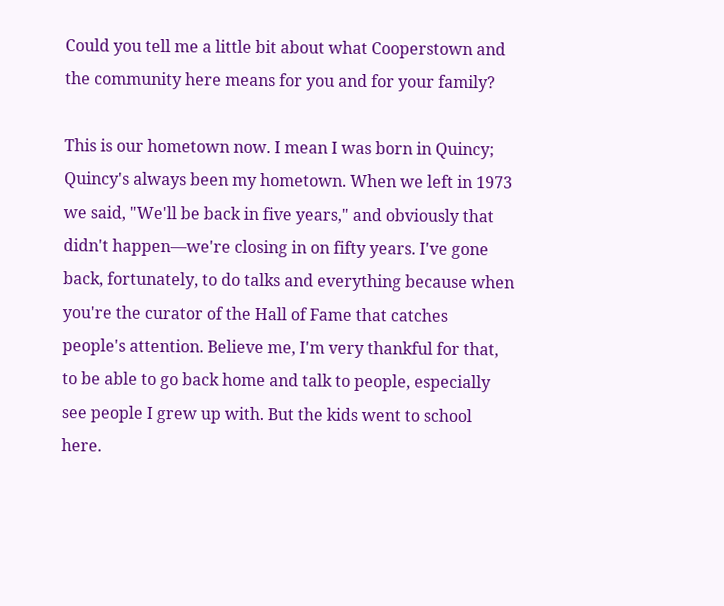Could you tell me a little bit about what Cooperstown and the community here means for you and for your family?

This is our hometown now. I mean I was born in Quincy; Quincy's always been my hometown. When we left in 1973 we said, "We'll be back in five years," and obviously that didn't happen—we're closing in on fifty years. I've gone back, fortunately, to do talks and everything because when you're the curator of the Hall of Fame that catches people's attention. Believe me, I'm very thankful for that, to be able to go back home and talk to people, especially see people I grew up with. But the kids went to school here.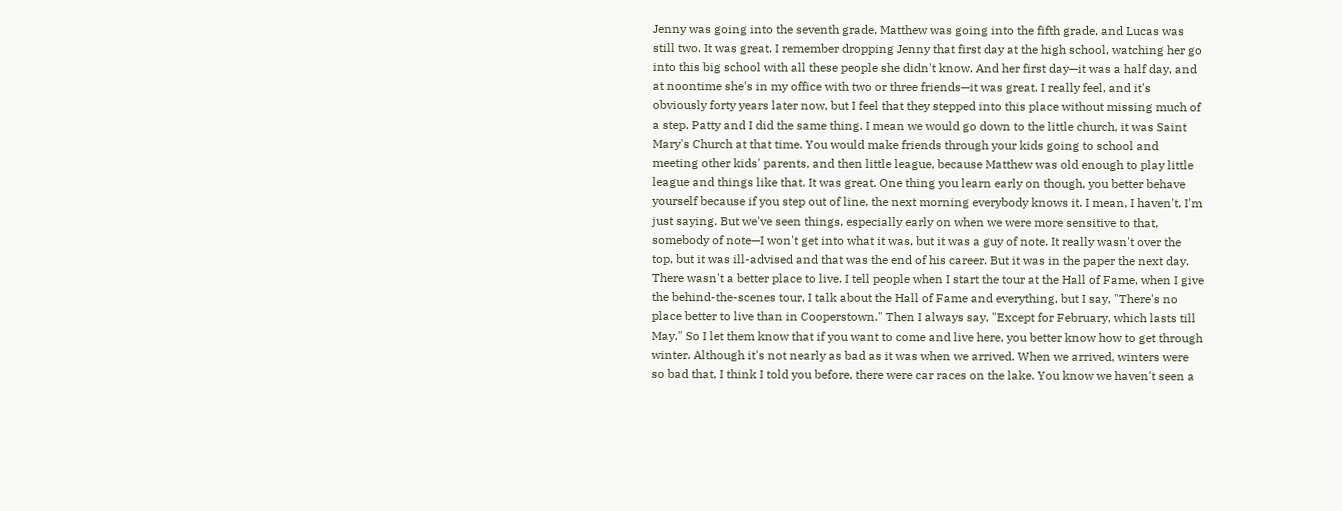Jenny was going into the seventh grade, Matthew was going into the fifth grade, and Lucas was still two. It was great. I remember dropping Jenny that first day at the high school, watching her go into this big school with all these people she didn't know. And her first day—it was a half day, and at noontime she's in my office with two or three friends—it was great. I really feel, and it's obviously forty years later now, but I feel that they stepped into this place without missing much of a step. Patty and I did the same thing. I mean we would go down to the little church, it was Saint Mary's Church at that time. You would make friends through your kids going to school and meeting other kids' parents, and then little league, because Matthew was old enough to play little league and things like that. It was great. One thing you learn early on though, you better behave yourself because if you step out of line, the next morning everybody knows it. I mean, I haven't, I'm just saying. But we've seen things, especially early on when we were more sensitive to that, somebody of note—I won't get into what it was, but it was a guy of note. It really wasn't over the top, but it was ill-advised and that was the end of his career. But it was in the paper the next day. There wasn't a better place to live. I tell people when I start the tour at the Hall of Fame, when I give the behind-the-scenes tour, I talk about the Hall of Fame and everything, but I say, "There's no place better to live than in Cooperstown." Then I always say, "Except for February, which lasts till May." So I let them know that if you want to come and live here, you better know how to get through winter. Although it's not nearly as bad as it was when we arrived. When we arrived, winters were so bad that, I think I told you before, there were car races on the lake. You know we haven't seen a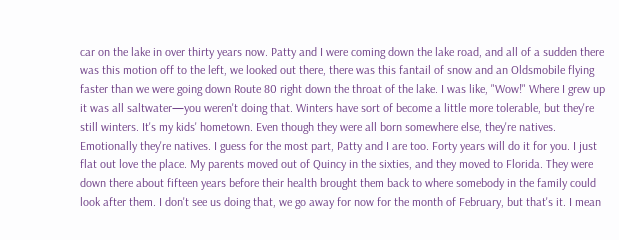car on the lake in over thirty years now. Patty and I were coming down the lake road, and all of a sudden there was this motion off to the left, we looked out there, there was this fantail of snow and an Oldsmobile flying faster than we were going down Route 80 right down the throat of the lake. I was like, "Wow!" Where I grew up it was all saltwater—you weren't doing that. Winters have sort of become a little more tolerable, but they're still winters. It's my kids' hometown. Even though they were all born somewhere else, they're natives. Emotionally they're natives. I guess for the most part, Patty and I are too. Forty years will do it for you. I just flat out love the place. My parents moved out of Quincy in the sixties, and they moved to Florida. They were down there about fifteen years before their health brought them back to where somebody in the family could look after them. I don't see us doing that, we go away for now for the month of February, but that's it. I mean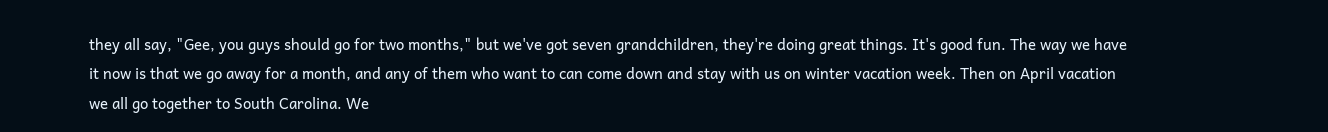they all say, "Gee, you guys should go for two months," but we've got seven grandchildren, they're doing great things. It's good fun. The way we have it now is that we go away for a month, and any of them who want to can come down and stay with us on winter vacation week. Then on April vacation we all go together to South Carolina. We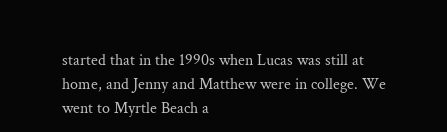started that in the 1990s when Lucas was still at home, and Jenny and Matthew were in college. We went to Myrtle Beach a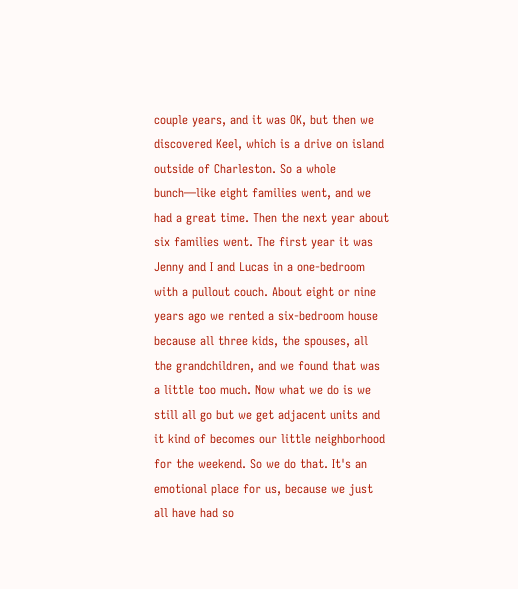couple years, and it was OK, but then we discovered Keel, which is a drive on island outside of Charleston. So a whole bunch—like eight families went, and we had a great time. Then the next year about six families went. The first year it was Jenny and I and Lucas in a one-bedroom with a pullout couch. About eight or nine years ago we rented a six-bedroom house because all three kids, the spouses, all the grandchildren, and we found that was a little too much. Now what we do is we still all go but we get adjacent units and it kind of becomes our little neighborhood for the weekend. So we do that. It's an emotional place for us, because we just all have had so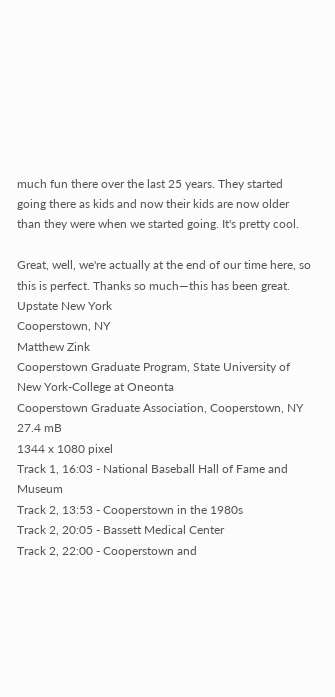much fun there over the last 25 years. They started going there as kids and now their kids are now older than they were when we started going. It's pretty cool.

Great, well, we're actually at the end of our time here, so this is perfect. Thanks so much—this has been great.
Upstate New York
Cooperstown, NY
Matthew Zink
Cooperstown Graduate Program, State University of New York-College at Oneonta
Cooperstown Graduate Association, Cooperstown, NY
27.4 mB
1344 x 1080 pixel
Track 1, 16:03 - National Baseball Hall of Fame and Museum
Track 2, 13:53 - Cooperstown in the 1980s
Track 2, 20:05 - Bassett Medical Center
Track 2, 22:00 - Cooperstown and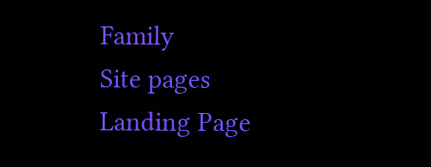Family
Site pages
Landing Page